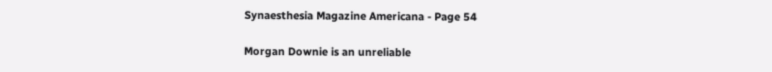Synaesthesia Magazine Americana - Page 54

Morgan Downie is an unreliable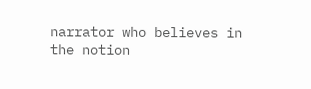narrator who believes in the notion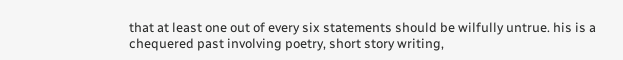that at least one out of every six statements should be wilfully untrue. his is a chequered past involving poetry, short story writing,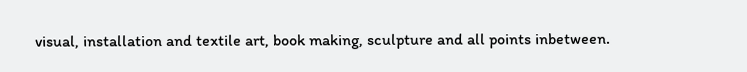visual, installation and textile art, book making, sculpture and all points inbetween.